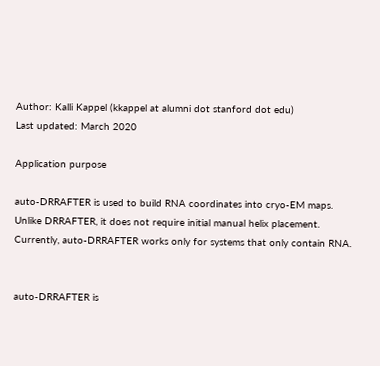Author: Kalli Kappel (kkappel at alumni dot stanford dot edu)
Last updated: March 2020

Application purpose

auto-DRRAFTER is used to build RNA coordinates into cryo-EM maps. Unlike DRRAFTER, it does not require initial manual helix placement. Currently, auto-DRRAFTER works only for systems that only contain RNA.


auto-DRRAFTER is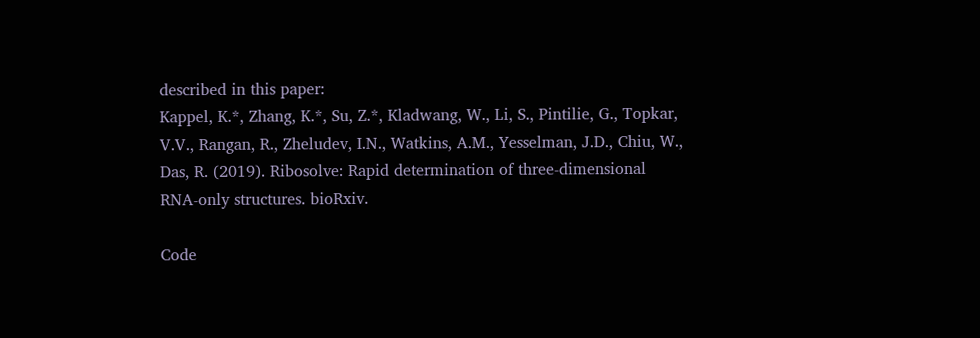described in this paper:
Kappel, K.*, Zhang, K.*, Su, Z.*, Kladwang, W., Li, S., Pintilie, G., Topkar, V.V., Rangan, R., Zheludev, I.N., Watkins, A.M., Yesselman, J.D., Chiu, W., Das, R. (2019). Ribosolve: Rapid determination of three-dimensional RNA-only structures. bioRxiv.

Code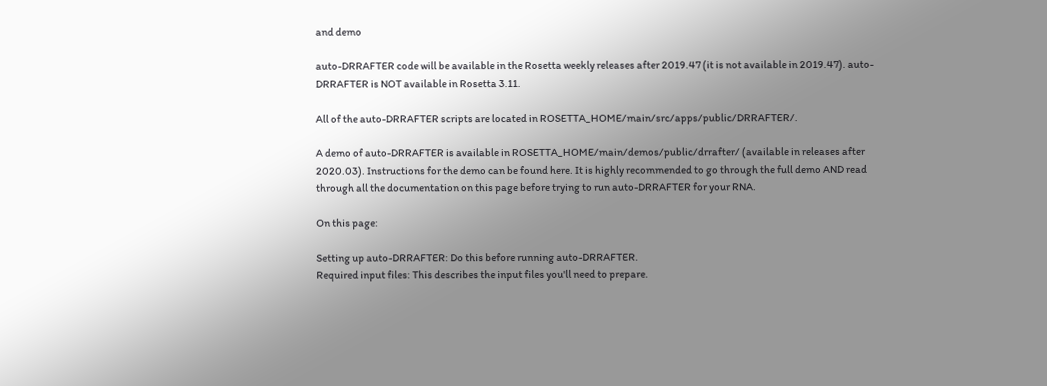and demo

auto-DRRAFTER code will be available in the Rosetta weekly releases after 2019.47 (it is not available in 2019.47). auto-DRRAFTER is NOT available in Rosetta 3.11.

All of the auto-DRRAFTER scripts are located in ROSETTA_HOME/main/src/apps/public/DRRAFTER/.

A demo of auto-DRRAFTER is available in ROSETTA_HOME/main/demos/public/drrafter/ (available in releases after 2020.03). Instructions for the demo can be found here. It is highly recommended to go through the full demo AND read through all the documentation on this page before trying to run auto-DRRAFTER for your RNA.

On this page:

Setting up auto-DRRAFTER: Do this before running auto-DRRAFTER.
Required input files: This describes the input files you'll need to prepare.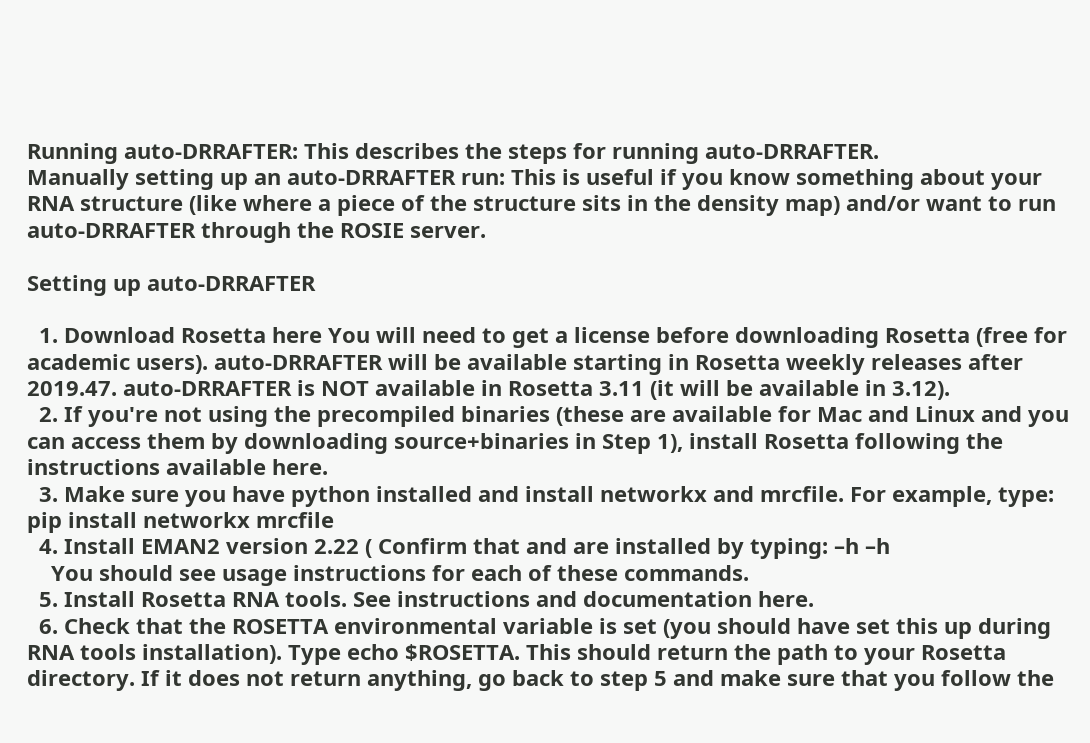Running auto-DRRAFTER: This describes the steps for running auto-DRRAFTER.
Manually setting up an auto-DRRAFTER run: This is useful if you know something about your RNA structure (like where a piece of the structure sits in the density map) and/or want to run auto-DRRAFTER through the ROSIE server.

Setting up auto-DRRAFTER

  1. Download Rosetta here You will need to get a license before downloading Rosetta (free for academic users). auto-DRRAFTER will be available starting in Rosetta weekly releases after 2019.47. auto-DRRAFTER is NOT available in Rosetta 3.11 (it will be available in 3.12).
  2. If you're not using the precompiled binaries (these are available for Mac and Linux and you can access them by downloading source+binaries in Step 1), install Rosetta following the instructions available here.
  3. Make sure you have python installed and install networkx and mrcfile. For example, type: pip install networkx mrcfile
  4. Install EMAN2 version 2.22 ( Confirm that and are installed by typing: –h –h
    You should see usage instructions for each of these commands.
  5. Install Rosetta RNA tools. See instructions and documentation here.
  6. Check that the ROSETTA environmental variable is set (you should have set this up during RNA tools installation). Type echo $ROSETTA. This should return the path to your Rosetta directory. If it does not return anything, go back to step 5 and make sure that you follow the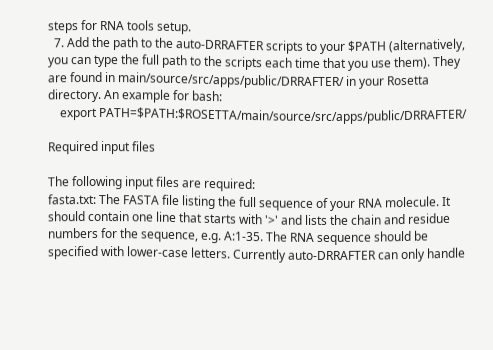steps for RNA tools setup.
  7. Add the path to the auto-DRRAFTER scripts to your $PATH (alternatively, you can type the full path to the scripts each time that you use them). They are found in main/source/src/apps/public/DRRAFTER/ in your Rosetta directory. An example for bash:
    export PATH=$PATH:$ROSETTA/main/source/src/apps/public/DRRAFTER/

Required input files

The following input files are required:
fasta.txt: The FASTA file listing the full sequence of your RNA molecule. It should contain one line that starts with '>' and lists the chain and residue numbers for the sequence, e.g. A:1-35. The RNA sequence should be specified with lower-case letters. Currently auto-DRRAFTER can only handle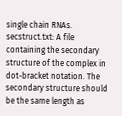single chain RNAs.
secstruct.txt: A file containing the secondary structure of the complex in dot-bracket notation. The secondary structure should be the same length as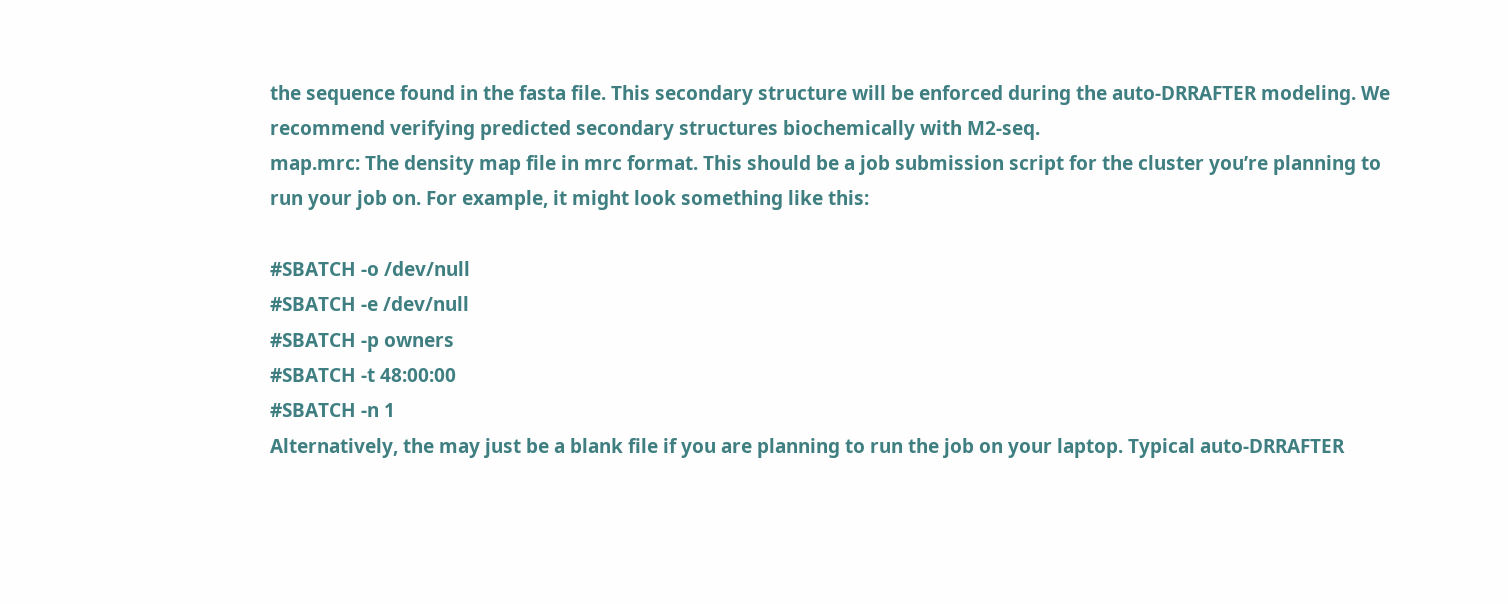the sequence found in the fasta file. This secondary structure will be enforced during the auto-DRRAFTER modeling. We recommend verifying predicted secondary structures biochemically with M2-seq.
map.mrc: The density map file in mrc format. This should be a job submission script for the cluster you’re planning to run your job on. For example, it might look something like this:

#SBATCH -o /dev/null
#SBATCH -e /dev/null
#SBATCH -p owners
#SBATCH -t 48:00:00
#SBATCH -n 1
Alternatively, the may just be a blank file if you are planning to run the job on your laptop. Typical auto-DRRAFTER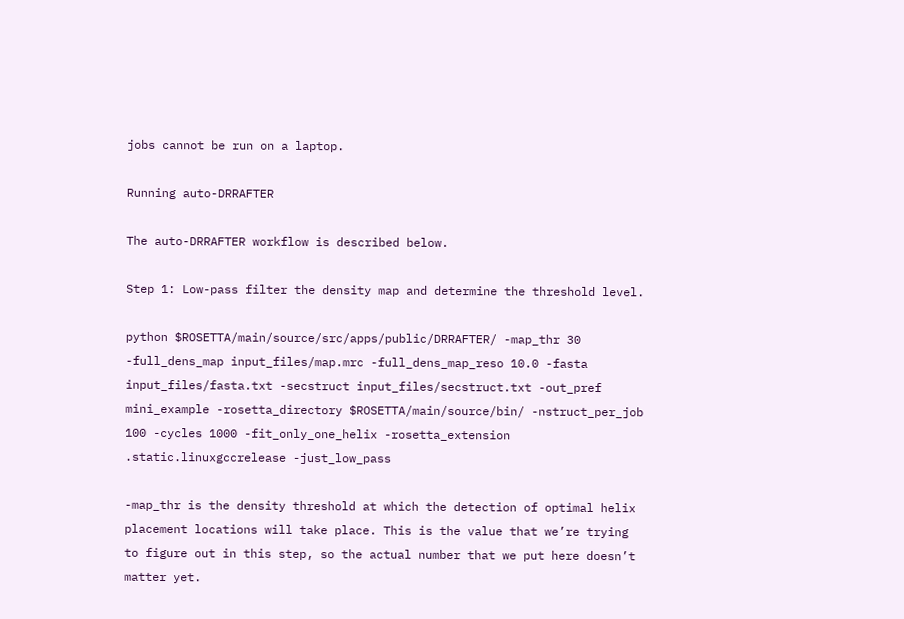jobs cannot be run on a laptop.

Running auto-DRRAFTER

The auto-DRRAFTER workflow is described below.

Step 1: Low-pass filter the density map and determine the threshold level.

python $ROSETTA/main/source/src/apps/public/DRRAFTER/ -map_thr 30 -full_dens_map input_files/map.mrc -full_dens_map_reso 10.0 -fasta input_files/fasta.txt -secstruct input_files/secstruct.txt -out_pref mini_example -rosetta_directory $ROSETTA/main/source/bin/ -nstruct_per_job 100 -cycles 1000 -fit_only_one_helix -rosetta_extension .static.linuxgccrelease -just_low_pass

-map_thr is the density threshold at which the detection of optimal helix placement locations will take place. This is the value that we’re trying to figure out in this step, so the actual number that we put here doesn’t matter yet.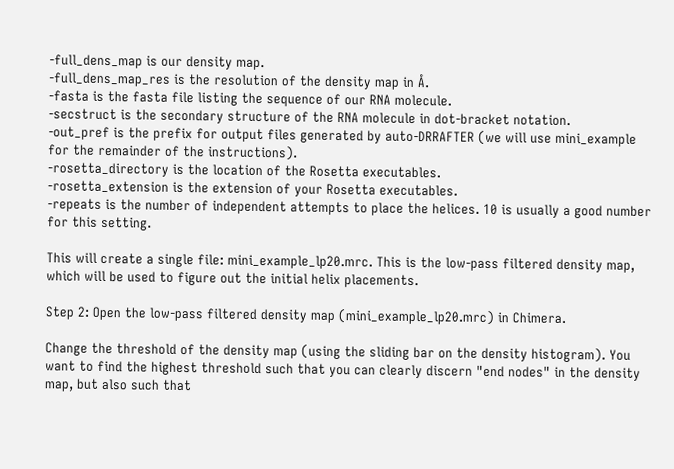-full_dens_map is our density map.
-full_dens_map_res is the resolution of the density map in Å.
-fasta is the fasta file listing the sequence of our RNA molecule.
-secstruct is the secondary structure of the RNA molecule in dot-bracket notation.
-out_pref is the prefix for output files generated by auto-DRRAFTER (we will use mini_example for the remainder of the instructions).
-rosetta_directory is the location of the Rosetta executables.
-rosetta_extension is the extension of your Rosetta executables.
-repeats is the number of independent attempts to place the helices. 10 is usually a good number for this setting.

This will create a single file: mini_example_lp20.mrc. This is the low-pass filtered density map, which will be used to figure out the initial helix placements.

Step 2: Open the low-pass filtered density map (mini_example_lp20.mrc) in Chimera.

Change the threshold of the density map (using the sliding bar on the density histogram). You want to find the highest threshold such that you can clearly discern "end nodes" in the density map, but also such that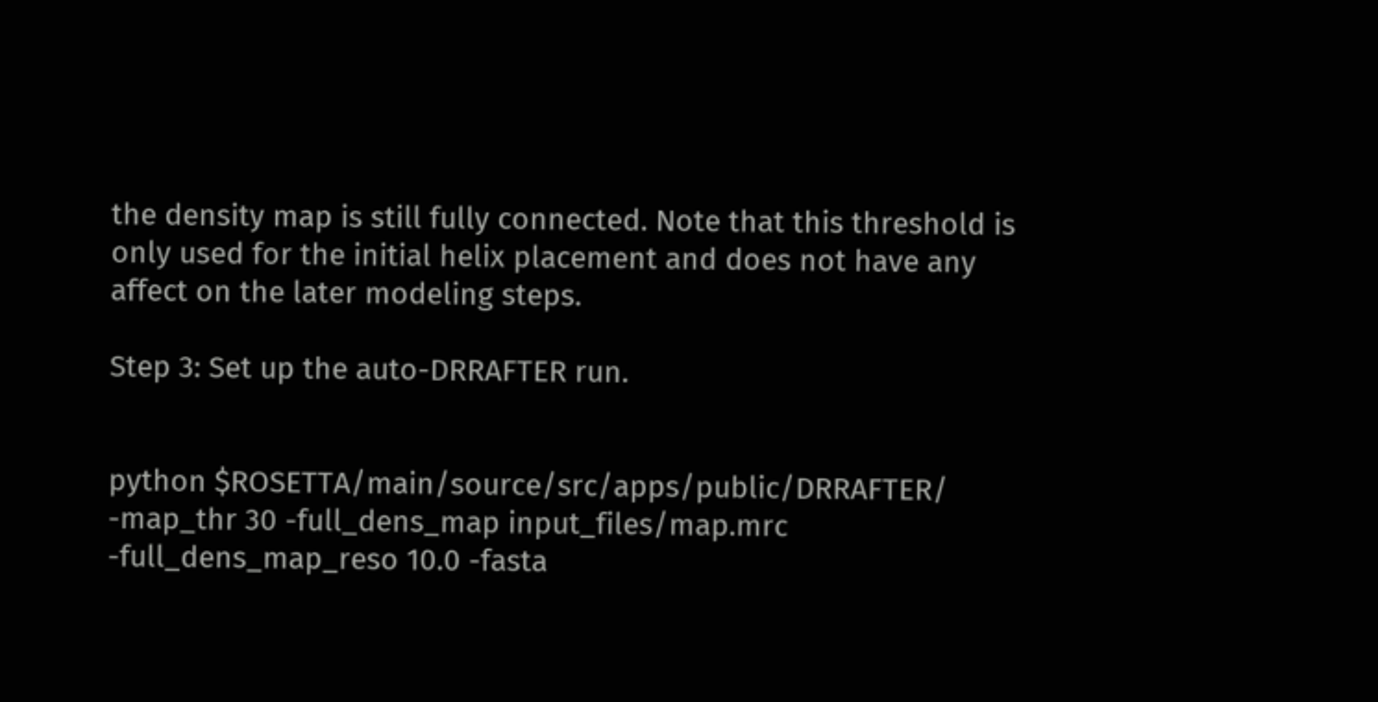the density map is still fully connected. Note that this threshold is only used for the initial helix placement and does not have any affect on the later modeling steps.

Step 3: Set up the auto-DRRAFTER run.


python $ROSETTA/main/source/src/apps/public/DRRAFTER/ -map_thr 30 -full_dens_map input_files/map.mrc -full_dens_map_reso 10.0 -fasta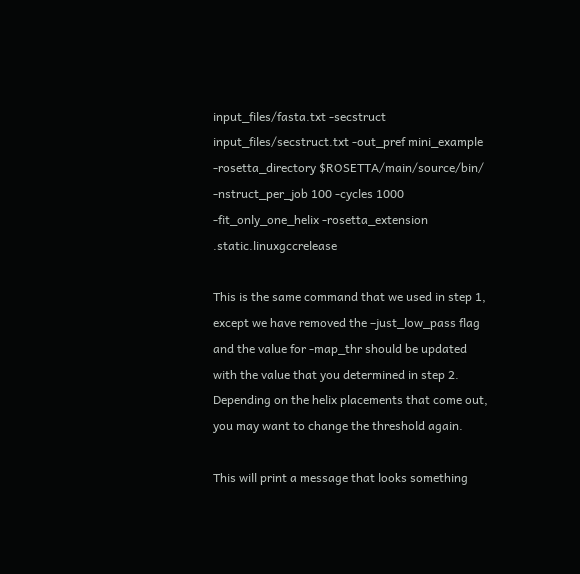input_files/fasta.txt -secstruct input_files/secstruct.txt -out_pref mini_example -rosetta_directory $ROSETTA/main/source/bin/ -nstruct_per_job 100 -cycles 1000 -fit_only_one_helix -rosetta_extension .static.linuxgccrelease

This is the same command that we used in step 1, except we have removed the –just_low_pass flag and the value for -map_thr should be updated with the value that you determined in step 2. Depending on the helix placements that come out, you may want to change the threshold again.

This will print a message that looks something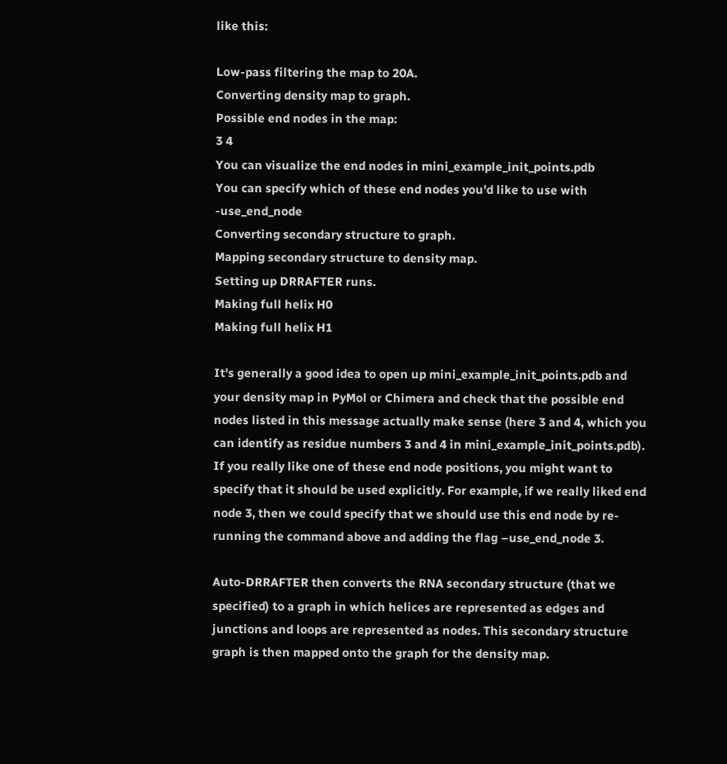like this:

Low-pass filtering the map to 20A.
Converting density map to graph.
Possible end nodes in the map:
3 4
You can visualize the end nodes in mini_example_init_points.pdb
You can specify which of these end nodes you'd like to use with -use_end_node
Converting secondary structure to graph.
Mapping secondary structure to density map.
Setting up DRRAFTER runs.
Making full helix H0
Making full helix H1

It's generally a good idea to open up mini_example_init_points.pdb and your density map in PyMol or Chimera and check that the possible end nodes listed in this message actually make sense (here 3 and 4, which you can identify as residue numbers 3 and 4 in mini_example_init_points.pdb). If you really like one of these end node positions, you might want to specify that it should be used explicitly. For example, if we really liked end node 3, then we could specify that we should use this end node by re-running the command above and adding the flag –use_end_node 3.

Auto-DRRAFTER then converts the RNA secondary structure (that we specified) to a graph in which helices are represented as edges and junctions and loops are represented as nodes. This secondary structure graph is then mapped onto the graph for the density map.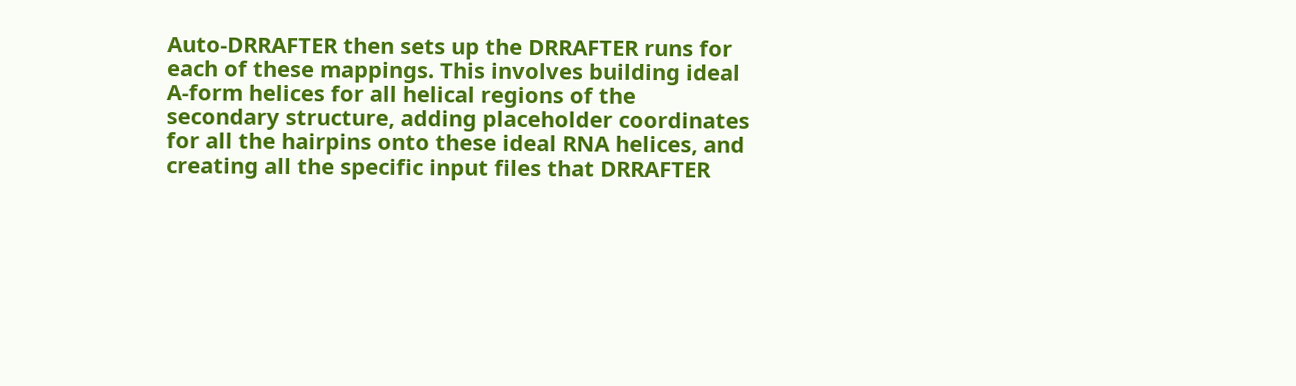Auto-DRRAFTER then sets up the DRRAFTER runs for each of these mappings. This involves building ideal A-form helices for all helical regions of the secondary structure, adding placeholder coordinates for all the hairpins onto these ideal RNA helices, and creating all the specific input files that DRRAFTER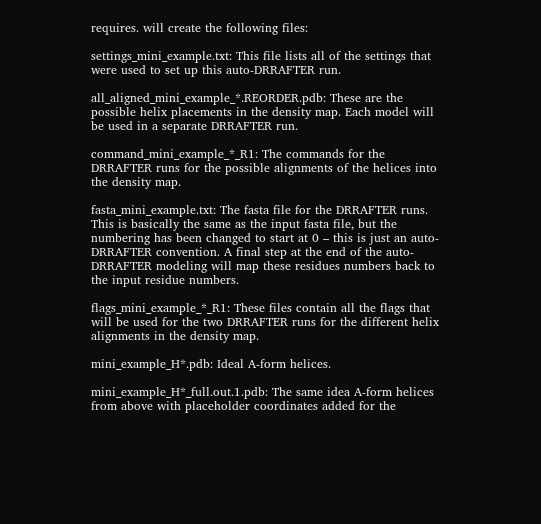requires. will create the following files:

settings_mini_example.txt: This file lists all of the settings that were used to set up this auto-DRRAFTER run.

all_aligned_mini_example_*.REORDER.pdb: These are the possible helix placements in the density map. Each model will be used in a separate DRRAFTER run.

command_mini_example_*_R1: The commands for the DRRAFTER runs for the possible alignments of the helices into the density map.

fasta_mini_example.txt: The fasta file for the DRRAFTER runs. This is basically the same as the input fasta file, but the numbering has been changed to start at 0 – this is just an auto-DRRAFTER convention. A final step at the end of the auto-DRRAFTER modeling will map these residues numbers back to the input residue numbers.

flags_mini_example_*_R1: These files contain all the flags that will be used for the two DRRAFTER runs for the different helix alignments in the density map.

mini_example_H*.pdb: Ideal A-form helices.

mini_example_H*_full.out.1.pdb: The same idea A-form helices from above with placeholder coordinates added for the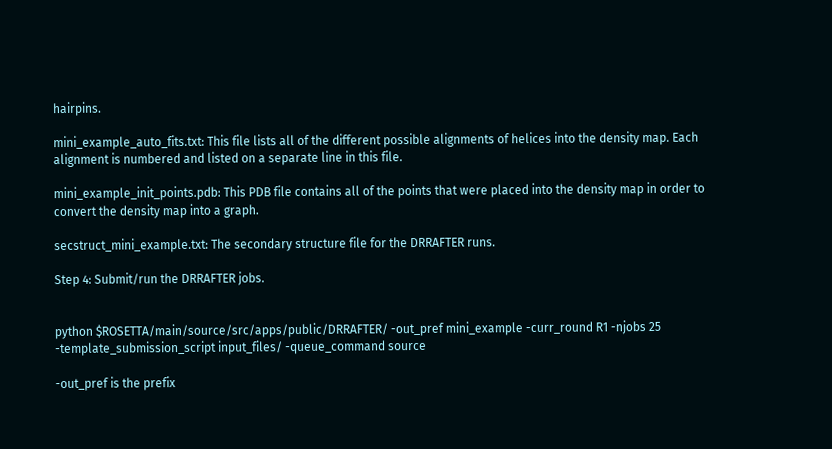hairpins.

mini_example_auto_fits.txt: This file lists all of the different possible alignments of helices into the density map. Each alignment is numbered and listed on a separate line in this file.

mini_example_init_points.pdb: This PDB file contains all of the points that were placed into the density map in order to convert the density map into a graph.

secstruct_mini_example.txt: The secondary structure file for the DRRAFTER runs.

Step 4: Submit/run the DRRAFTER jobs.


python $ROSETTA/main/source/src/apps/public/DRRAFTER/ -out_pref mini_example -curr_round R1 -njobs 25 -template_submission_script input_files/ -queue_command source

-out_pref is the prefix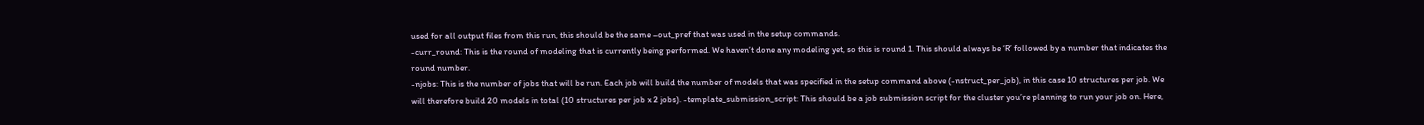used for all output files from this run, this should be the same –out_pref that was used in the setup commands.
-curr_round: This is the round of modeling that is currently being performed. We haven’t done any modeling yet, so this is round 1. This should always be ‘R’ followed by a number that indicates the round number.
-njobs: This is the number of jobs that will be run. Each job will build the number of models that was specified in the setup command above (-nstruct_per_job), in this case 10 structures per job. We will therefore build 20 models in total (10 structures per job x 2 jobs). -template_submission_script: This should be a job submission script for the cluster you’re planning to run your job on. Here,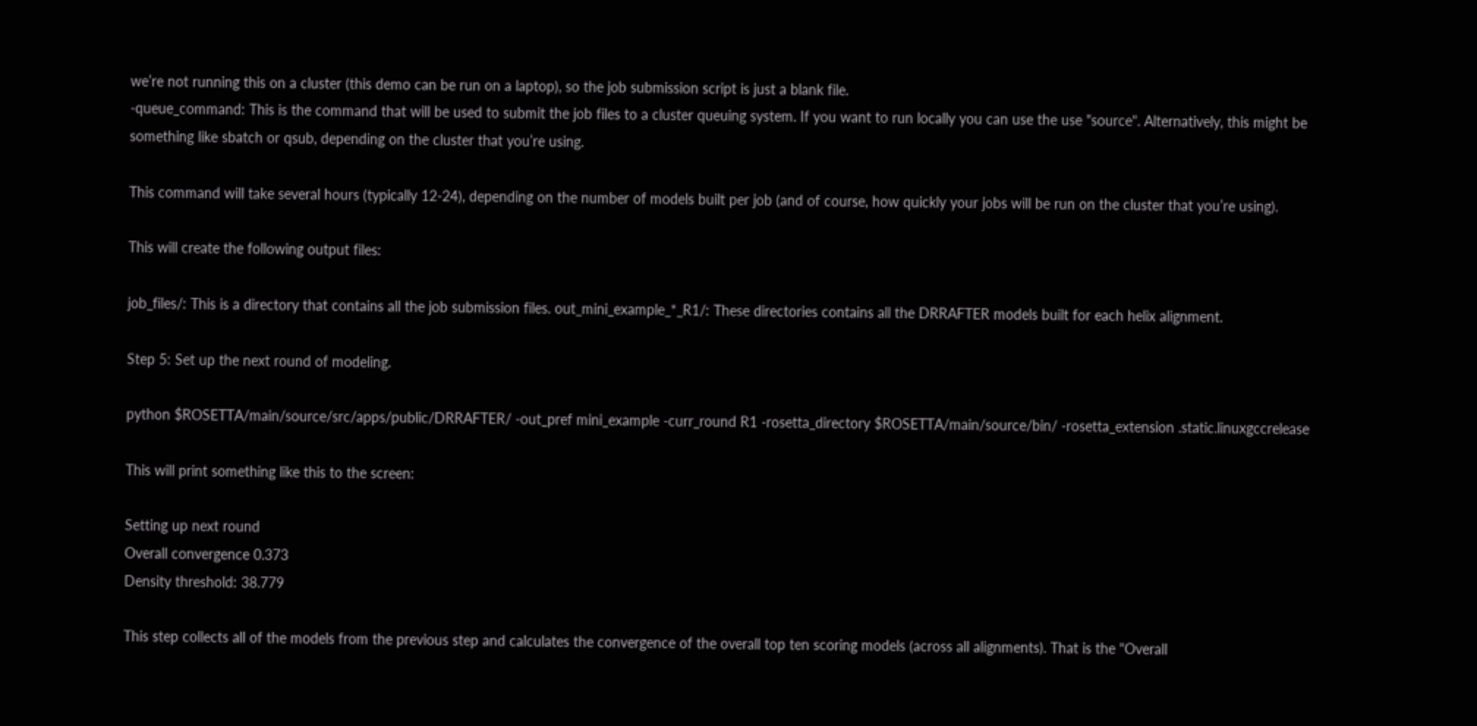we’re not running this on a cluster (this demo can be run on a laptop), so the job submission script is just a blank file.
-queue_command: This is the command that will be used to submit the job files to a cluster queuing system. If you want to run locally you can use the use "source". Alternatively, this might be something like sbatch or qsub, depending on the cluster that you’re using.

This command will take several hours (typically 12-24), depending on the number of models built per job (and of course, how quickly your jobs will be run on the cluster that you’re using).

This will create the following output files:

job_files/: This is a directory that contains all the job submission files. out_mini_example_*_R1/: These directories contains all the DRRAFTER models built for each helix alignment.

Step 5: Set up the next round of modeling.

python $ROSETTA/main/source/src/apps/public/DRRAFTER/ -out_pref mini_example -curr_round R1 -rosetta_directory $ROSETTA/main/source/bin/ -rosetta_extension .static.linuxgccrelease

This will print something like this to the screen:

Setting up next round
Overall convergence 0.373
Density threshold: 38.779

This step collects all of the models from the previous step and calculates the convergence of the overall top ten scoring models (across all alignments). That is the "Overall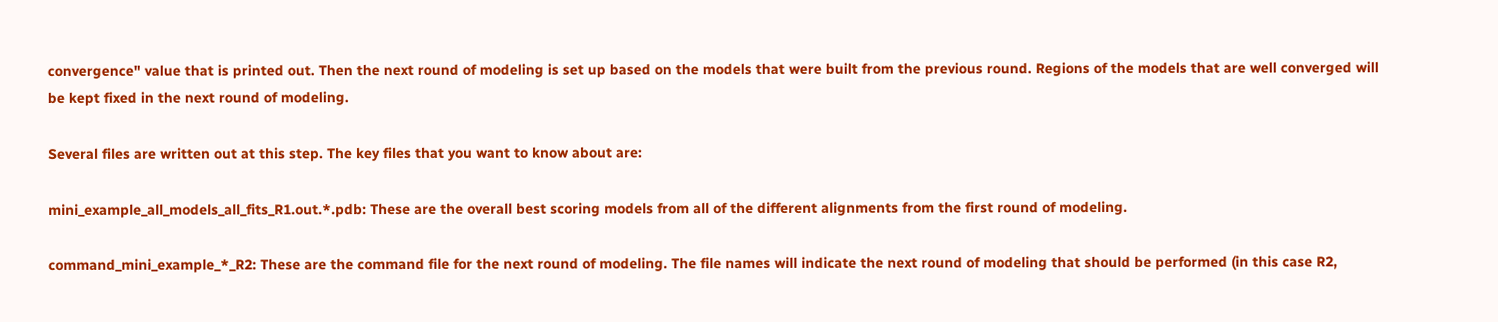convergence" value that is printed out. Then the next round of modeling is set up based on the models that were built from the previous round. Regions of the models that are well converged will be kept fixed in the next round of modeling.

Several files are written out at this step. The key files that you want to know about are:

mini_example_all_models_all_fits_R1.out.*.pdb: These are the overall best scoring models from all of the different alignments from the first round of modeling.

command_mini_example_*_R2: These are the command file for the next round of modeling. The file names will indicate the next round of modeling that should be performed (in this case R2,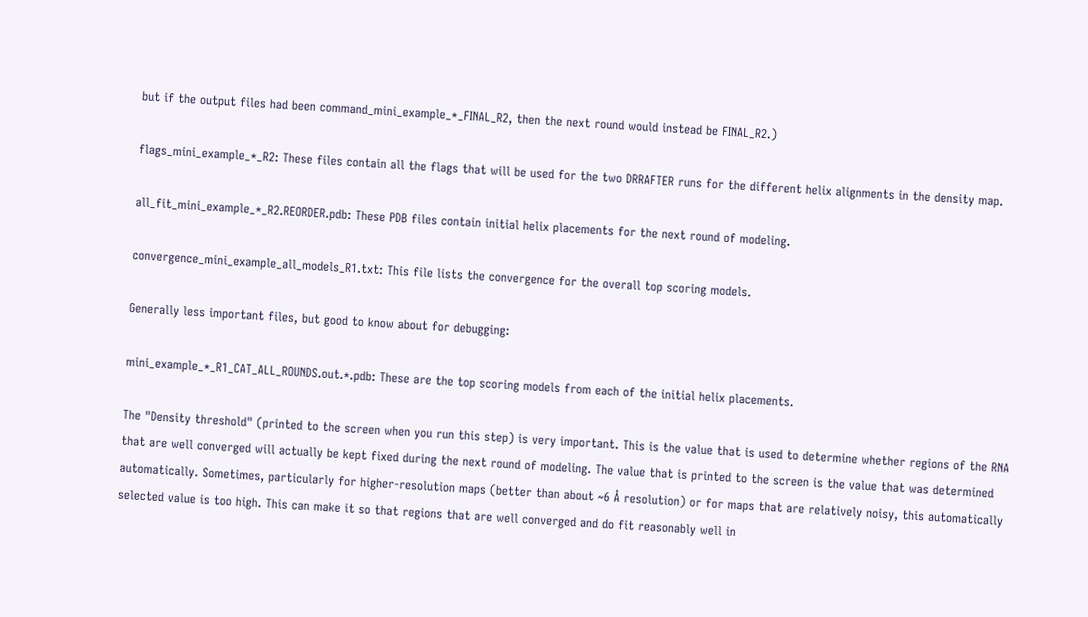but if the output files had been command_mini_example_*_FINAL_R2, then the next round would instead be FINAL_R2.)

flags_mini_example_*_R2: These files contain all the flags that will be used for the two DRRAFTER runs for the different helix alignments in the density map.

all_fit_mini_example_*_R2.REORDER.pdb: These PDB files contain initial helix placements for the next round of modeling.

convergence_mini_example_all_models_R1.txt: This file lists the convergence for the overall top scoring models.

Generally less important files, but good to know about for debugging:

mini_example_*_R1_CAT_ALL_ROUNDS.out.*.pdb: These are the top scoring models from each of the initial helix placements.

The "Density threshold" (printed to the screen when you run this step) is very important. This is the value that is used to determine whether regions of the RNA that are well converged will actually be kept fixed during the next round of modeling. The value that is printed to the screen is the value that was determined automatically. Sometimes, particularly for higher-resolution maps (better than about ~6 Å resolution) or for maps that are relatively noisy, this automatically selected value is too high. This can make it so that regions that are well converged and do fit reasonably well in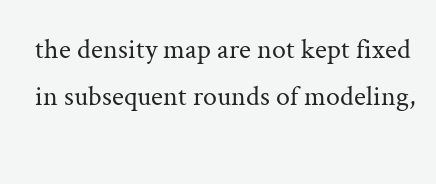the density map are not kept fixed in subsequent rounds of modeling,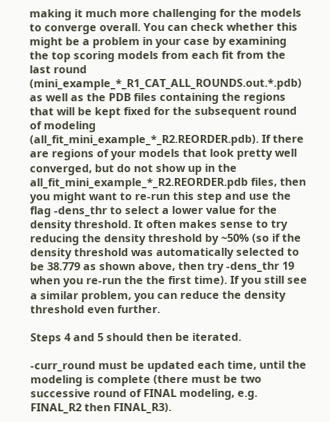making it much more challenging for the models to converge overall. You can check whether this might be a problem in your case by examining the top scoring models from each fit from the last round (mini_example_*_R1_CAT_ALL_ROUNDS.out.*.pdb) as well as the PDB files containing the regions that will be kept fixed for the subsequent round of modeling (all_fit_mini_example_*_R2.REORDER.pdb). If there are regions of your models that look pretty well converged, but do not show up in the all_fit_mini_example_*_R2.REORDER.pdb files, then you might want to re-run this step and use the flag -dens_thr to select a lower value for the density threshold. It often makes sense to try reducing the density threshold by ~50% (so if the density threshold was automatically selected to be 38.779 as shown above, then try -dens_thr 19 when you re-run the the first time). If you still see a similar problem, you can reduce the density threshold even further.

Steps 4 and 5 should then be iterated.

-curr_round must be updated each time, until the modeling is complete (there must be two successive round of FINAL modeling, e.g. FINAL_R2 then FINAL_R3).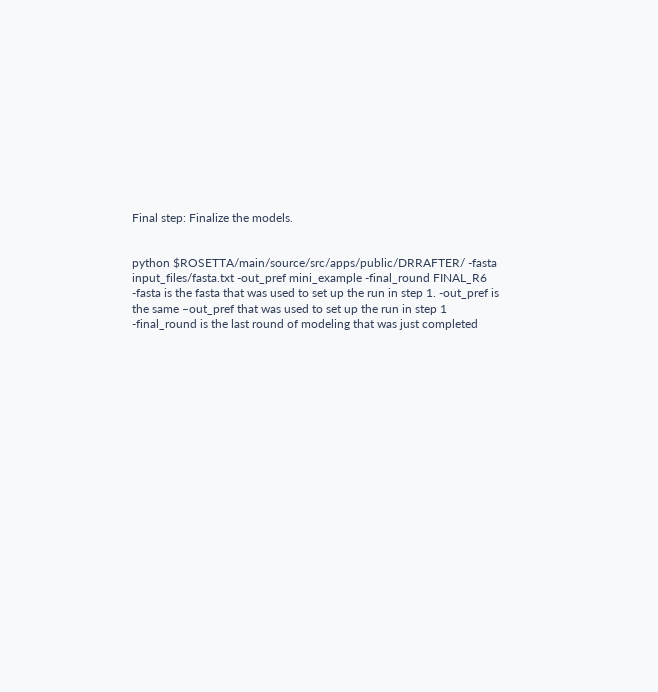Final step: Finalize the models.


python $ROSETTA/main/source/src/apps/public/DRRAFTER/ -fasta input_files/fasta.txt -out_pref mini_example -final_round FINAL_R6
-fasta is the fasta that was used to set up the run in step 1. -out_pref is the same –out_pref that was used to set up the run in step 1 -final_round is the last round of modeling that was just completed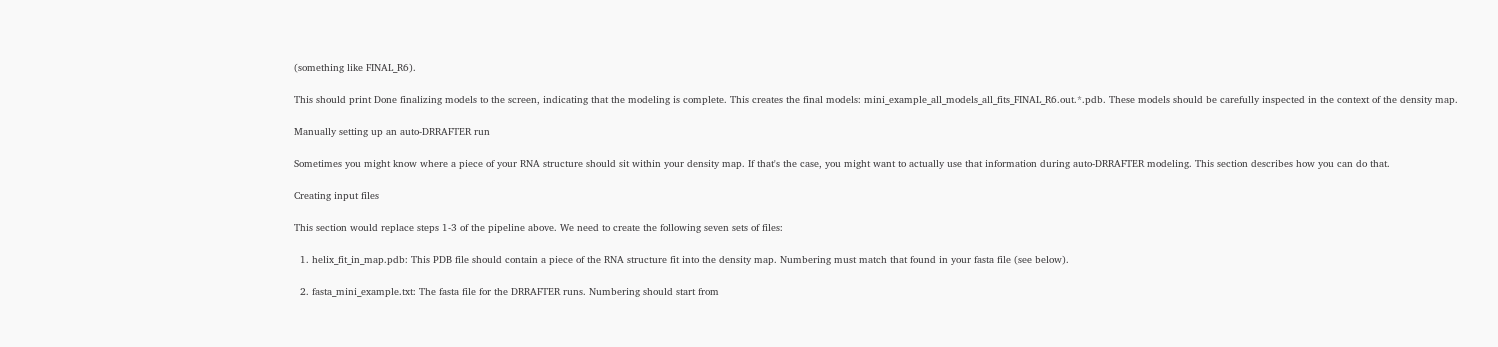(something like FINAL_R6).

This should print Done finalizing models to the screen, indicating that the modeling is complete. This creates the final models: mini_example_all_models_all_fits_FINAL_R6.out.*.pdb. These models should be carefully inspected in the context of the density map.

Manually setting up an auto-DRRAFTER run

Sometimes you might know where a piece of your RNA structure should sit within your density map. If that's the case, you might want to actually use that information during auto-DRRAFTER modeling. This section describes how you can do that.

Creating input files

This section would replace steps 1-3 of the pipeline above. We need to create the following seven sets of files:

  1. helix_fit_in_map.pdb: This PDB file should contain a piece of the RNA structure fit into the density map. Numbering must match that found in your fasta file (see below).

  2. fasta_mini_example.txt: The fasta file for the DRRAFTER runs. Numbering should start from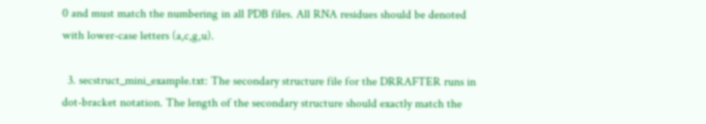0 and must match the numbering in all PDB files. All RNA residues should be denoted with lower-case letters (a,c,g,u).

  3. secstruct_mini_example.txt: The secondary structure file for the DRRAFTER runs in dot-bracket notation. The length of the secondary structure should exactly match the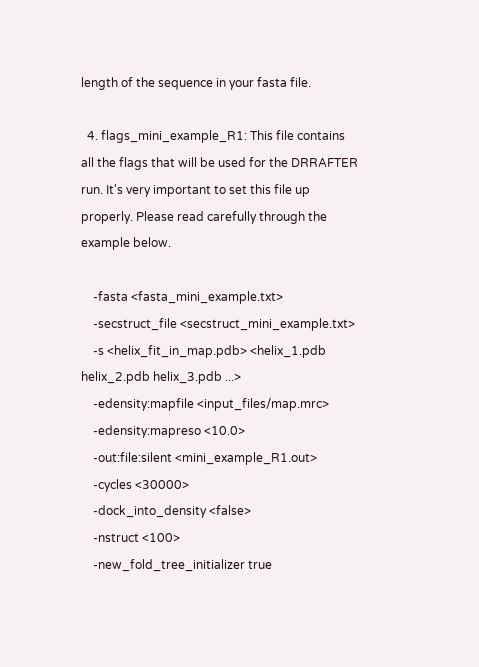length of the sequence in your fasta file.

  4. flags_mini_example_R1: This file contains all the flags that will be used for the DRRAFTER run. It's very important to set this file up properly. Please read carefully through the example below.

    -fasta <fasta_mini_example.txt>
    -secstruct_file <secstruct_mini_example.txt>
    -s <helix_fit_in_map.pdb> <helix_1.pdb helix_2.pdb helix_3.pdb ...>
    -edensity:mapfile <input_files/map.mrc>
    -edensity:mapreso <10.0>
    -out:file:silent <mini_example_R1.out>
    -cycles <30000>
    -dock_into_density <false>
    -nstruct <100>
    -new_fold_tree_initializer true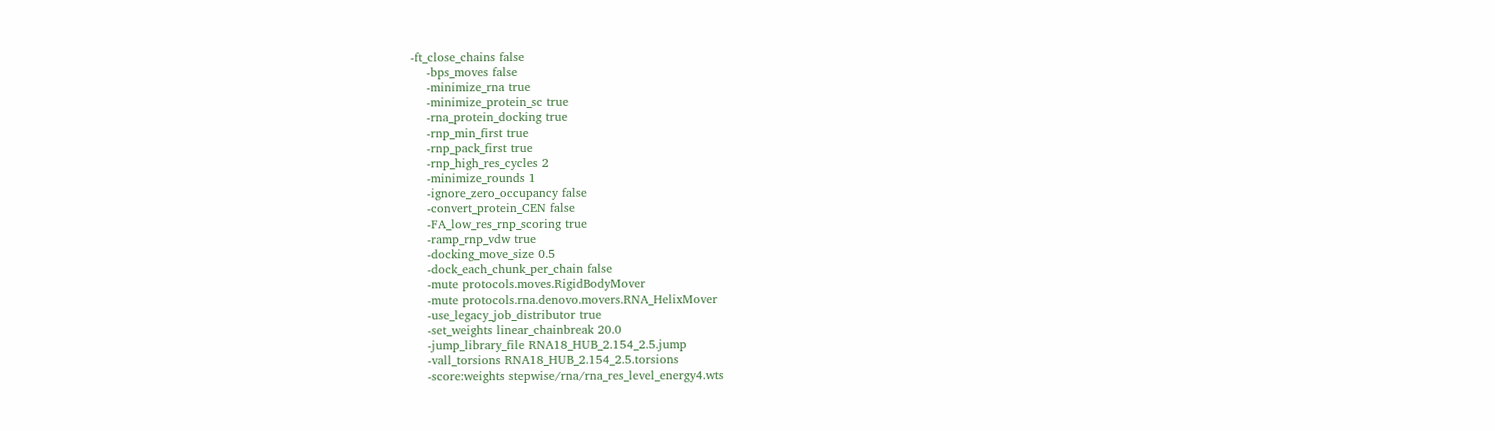-ft_close_chains false
    -bps_moves false
    -minimize_rna true
    -minimize_protein_sc true
    -rna_protein_docking true
    -rnp_min_first true
    -rnp_pack_first true
    -rnp_high_res_cycles 2
    -minimize_rounds 1
    -ignore_zero_occupancy false
    -convert_protein_CEN false
    -FA_low_res_rnp_scoring true
    -ramp_rnp_vdw true
    -docking_move_size 0.5
    -dock_each_chunk_per_chain false
    -mute protocols.moves.RigidBodyMover
    -mute protocols.rna.denovo.movers.RNA_HelixMover
    -use_legacy_job_distributor true
    -set_weights linear_chainbreak 20.0
    -jump_library_file RNA18_HUB_2.154_2.5.jump
    -vall_torsions RNA18_HUB_2.154_2.5.torsions
    -score:weights stepwise/rna/rna_res_level_energy4.wts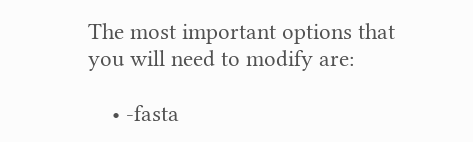The most important options that you will need to modify are:

    • -fasta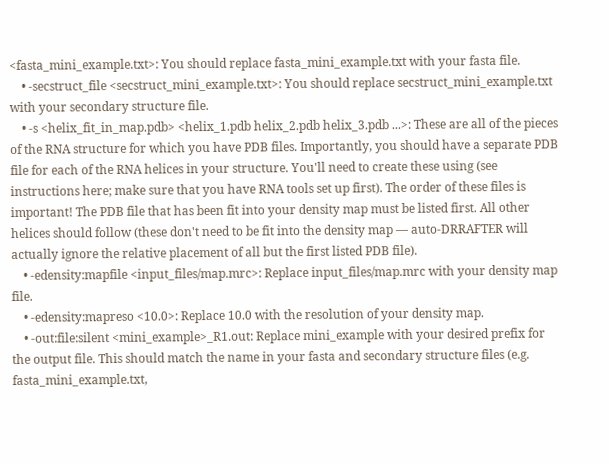<fasta_mini_example.txt>: You should replace fasta_mini_example.txt with your fasta file.
    • -secstruct_file <secstruct_mini_example.txt>: You should replace secstruct_mini_example.txt with your secondary structure file.
    • -s <helix_fit_in_map.pdb> <helix_1.pdb helix_2.pdb helix_3.pdb ...>: These are all of the pieces of the RNA structure for which you have PDB files. Importantly, you should have a separate PDB file for each of the RNA helices in your structure. You'll need to create these using (see instructions here; make sure that you have RNA tools set up first). The order of these files is important! The PDB file that has been fit into your density map must be listed first. All other helices should follow (these don't need to be fit into the density map — auto-DRRAFTER will actually ignore the relative placement of all but the first listed PDB file).
    • -edensity:mapfile <input_files/map.mrc>: Replace input_files/map.mrc with your density map file.
    • -edensity:mapreso <10.0>: Replace 10.0 with the resolution of your density map.
    • -out:file:silent <mini_example>_R1.out: Replace mini_example with your desired prefix for the output file. This should match the name in your fasta and secondary structure files (e.g. fasta_mini_example.txt,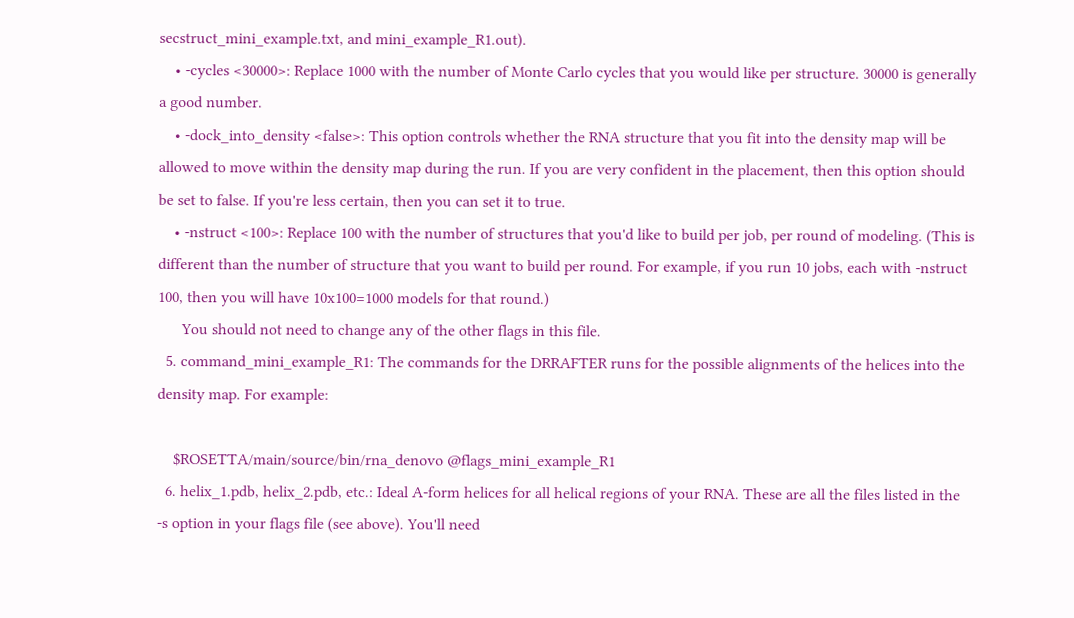secstruct_mini_example.txt, and mini_example_R1.out).
    • -cycles <30000>: Replace 1000 with the number of Monte Carlo cycles that you would like per structure. 30000 is generally a good number.
    • -dock_into_density <false>: This option controls whether the RNA structure that you fit into the density map will be allowed to move within the density map during the run. If you are very confident in the placement, then this option should be set to false. If you're less certain, then you can set it to true.
    • -nstruct <100>: Replace 100 with the number of structures that you'd like to build per job, per round of modeling. (This is different than the number of structure that you want to build per round. For example, if you run 10 jobs, each with -nstruct 100, then you will have 10x100=1000 models for that round.)
      You should not need to change any of the other flags in this file.
  5. command_mini_example_R1: The commands for the DRRAFTER runs for the possible alignments of the helices into the density map. For example:

    $ROSETTA/main/source/bin/rna_denovo @flags_mini_example_R1
  6. helix_1.pdb, helix_2.pdb, etc.: Ideal A-form helices for all helical regions of your RNA. These are all the files listed in the -s option in your flags file (see above). You'll need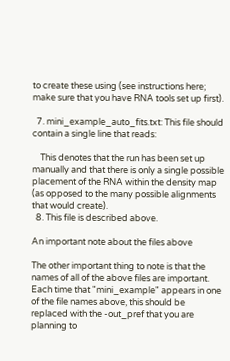to create these using (see instructions here; make sure that you have RNA tools set up first).

  7. mini_example_auto_fits.txt: This file should contain a single line that reads:

    This denotes that the run has been set up manually and that there is only a single possible placement of the RNA within the density map (as opposed to the many possible alignments that would create).
  8. This file is described above.

An important note about the files above

The other important thing to note is that the names of all of the above files are important. Each time that "mini_example" appears in one of the file names above, this should be replaced with the -out_pref that you are planning to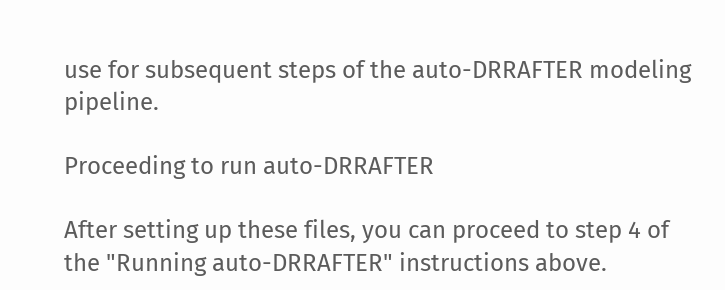use for subsequent steps of the auto-DRRAFTER modeling pipeline.

Proceeding to run auto-DRRAFTER

After setting up these files, you can proceed to step 4 of the "Running auto-DRRAFTER" instructions above.